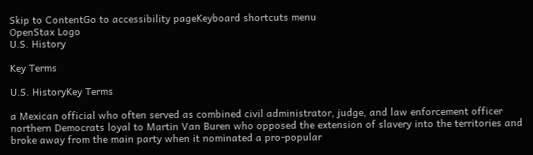Skip to ContentGo to accessibility pageKeyboard shortcuts menu
OpenStax Logo
U.S. History

Key Terms

U.S. HistoryKey Terms

a Mexican official who often served as combined civil administrator, judge, and law enforcement officer
northern Democrats loyal to Martin Van Buren who opposed the extension of slavery into the territories and broke away from the main party when it nominated a pro-popular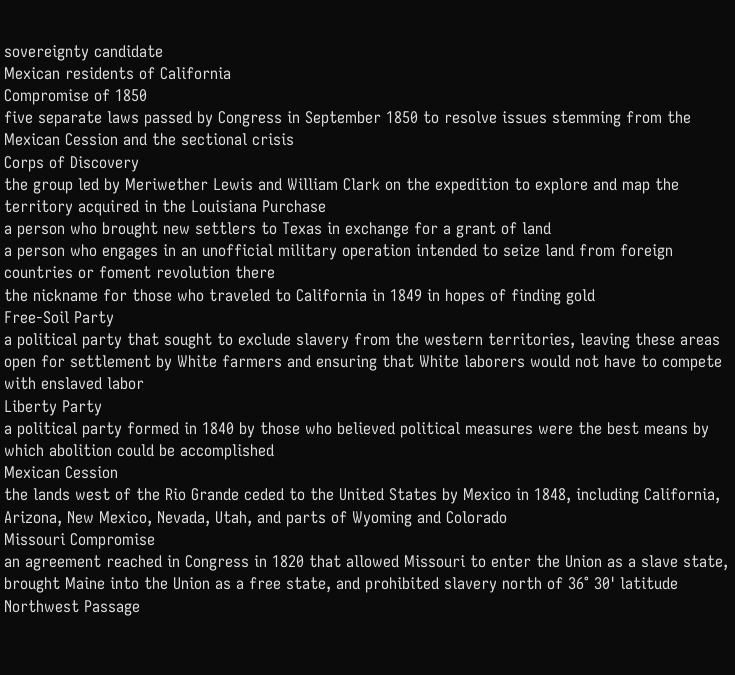sovereignty candidate
Mexican residents of California
Compromise of 1850
five separate laws passed by Congress in September 1850 to resolve issues stemming from the Mexican Cession and the sectional crisis
Corps of Discovery
the group led by Meriwether Lewis and William Clark on the expedition to explore and map the territory acquired in the Louisiana Purchase
a person who brought new settlers to Texas in exchange for a grant of land
a person who engages in an unofficial military operation intended to seize land from foreign countries or foment revolution there
the nickname for those who traveled to California in 1849 in hopes of finding gold
Free-Soil Party
a political party that sought to exclude slavery from the western territories, leaving these areas open for settlement by White farmers and ensuring that White laborers would not have to compete with enslaved labor
Liberty Party
a political party formed in 1840 by those who believed political measures were the best means by which abolition could be accomplished
Mexican Cession
the lands west of the Rio Grande ceded to the United States by Mexico in 1848, including California, Arizona, New Mexico, Nevada, Utah, and parts of Wyoming and Colorado
Missouri Compromise
an agreement reached in Congress in 1820 that allowed Missouri to enter the Union as a slave state, brought Maine into the Union as a free state, and prohibited slavery north of 36° 30' latitude
Northwest Passage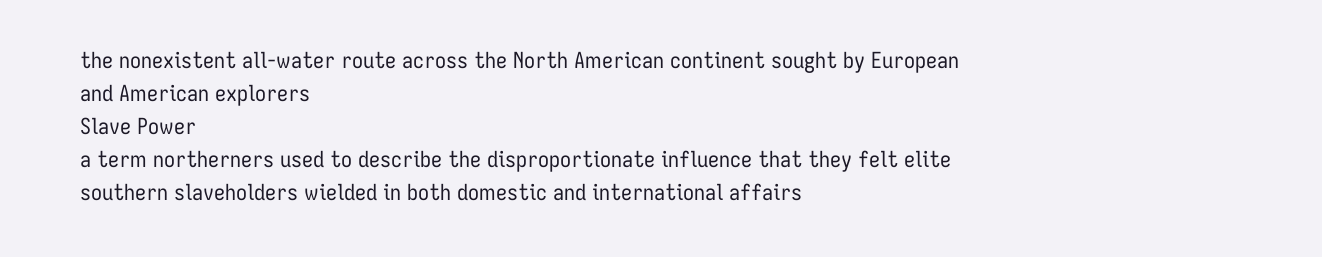the nonexistent all-water route across the North American continent sought by European and American explorers
Slave Power
a term northerners used to describe the disproportionate influence that they felt elite southern slaveholders wielded in both domestic and international affairs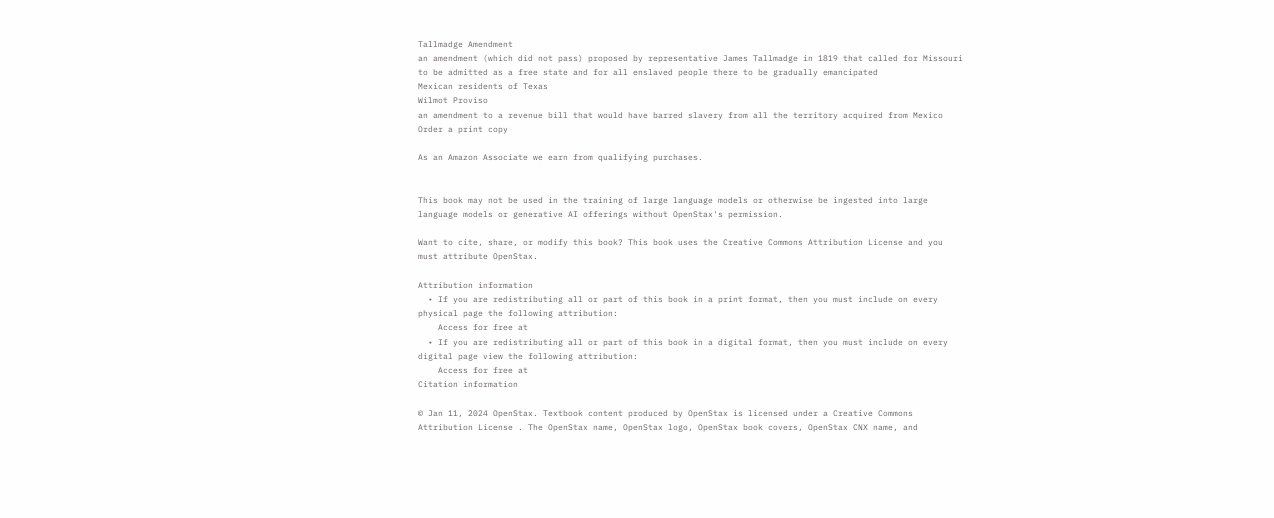Tallmadge Amendment
an amendment (which did not pass) proposed by representative James Tallmadge in 1819 that called for Missouri to be admitted as a free state and for all enslaved people there to be gradually emancipated
Mexican residents of Texas
Wilmot Proviso
an amendment to a revenue bill that would have barred slavery from all the territory acquired from Mexico
Order a print copy

As an Amazon Associate we earn from qualifying purchases.


This book may not be used in the training of large language models or otherwise be ingested into large language models or generative AI offerings without OpenStax's permission.

Want to cite, share, or modify this book? This book uses the Creative Commons Attribution License and you must attribute OpenStax.

Attribution information
  • If you are redistributing all or part of this book in a print format, then you must include on every physical page the following attribution:
    Access for free at
  • If you are redistributing all or part of this book in a digital format, then you must include on every digital page view the following attribution:
    Access for free at
Citation information

© Jan 11, 2024 OpenStax. Textbook content produced by OpenStax is licensed under a Creative Commons Attribution License . The OpenStax name, OpenStax logo, OpenStax book covers, OpenStax CNX name, and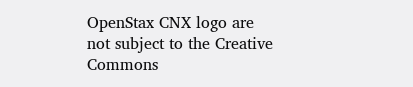OpenStax CNX logo are not subject to the Creative Commons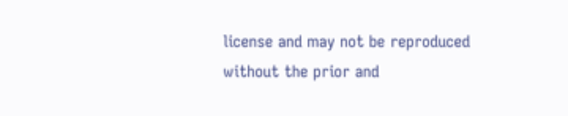license and may not be reproduced without the prior and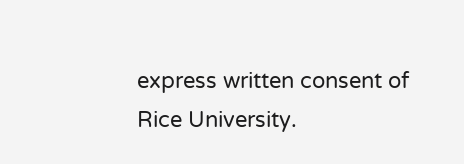express written consent of Rice University.